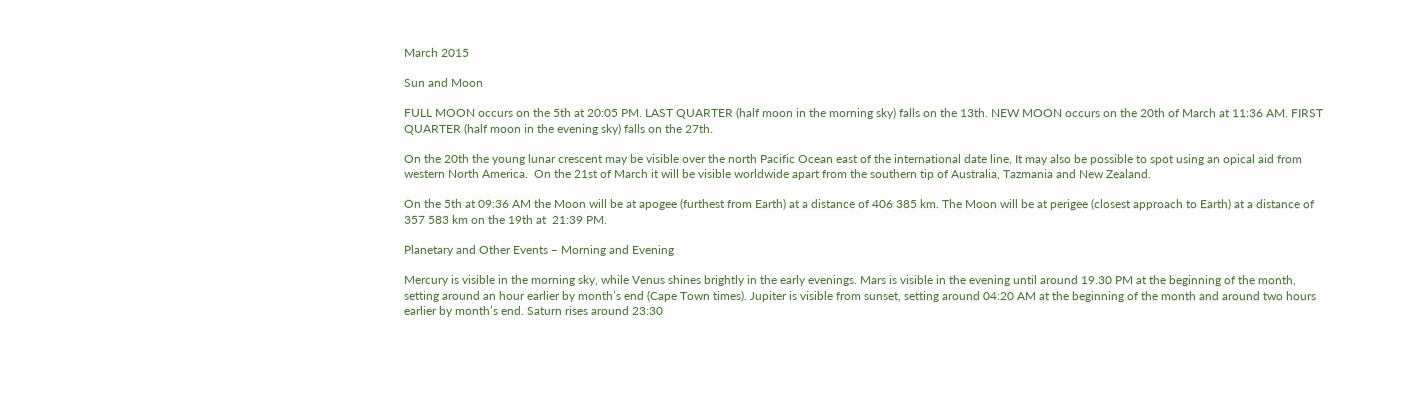March 2015

Sun and Moon

FULL MOON occurs on the 5th at 20:05 PM. LAST QUARTER (half moon in the morning sky) falls on the 13th. NEW MOON occurs on the 20th of March at 11:36 AM. FIRST QUARTER (half moon in the evening sky) falls on the 27th.

On the 20th the young lunar crescent may be visible over the north Pacific Ocean east of the international date line, It may also be possible to spot using an opical aid from western North America.  On the 21st of March it will be visible worldwide apart from the southern tip of Australia, Tazmania and New Zealand.

On the 5th at 09:36 AM the Moon will be at apogee (furthest from Earth) at a distance of 406 385 km. The Moon will be at perigee (closest approach to Earth) at a distance of 357 583 km on the 19th at  21:39 PM.

Planetary and Other Events – Morning and Evening

Mercury is visible in the morning sky, while Venus shines brightly in the early evenings. Mars is visible in the evening until around 19.30 PM at the beginning of the month, setting around an hour earlier by month’s end (Cape Town times). Jupiter is visible from sunset, setting around 04:20 AM at the beginning of the month and around two hours earlier by month’s end. Saturn rises around 23:30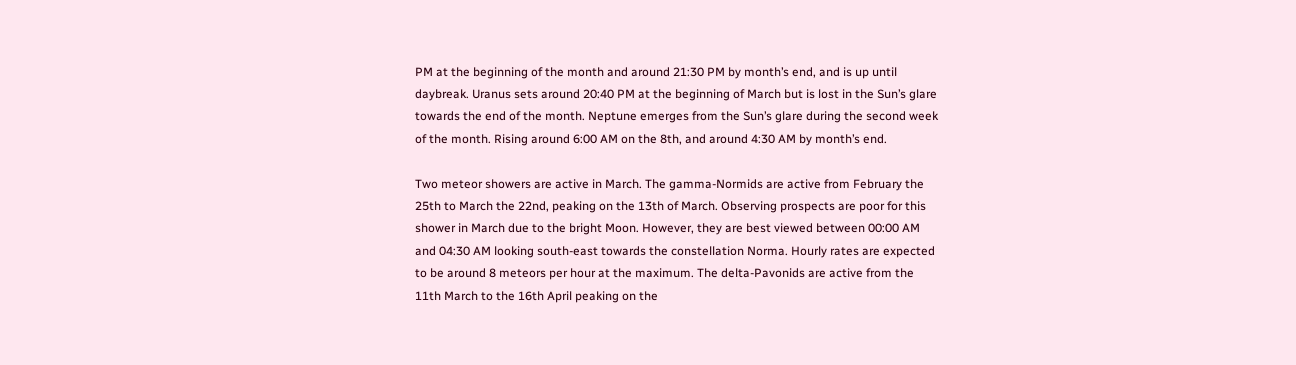PM at the beginning of the month and around 21:30 PM by month’s end, and is up until daybreak. Uranus sets around 20:40 PM at the beginning of March but is lost in the Sun’s glare towards the end of the month. Neptune emerges from the Sun’s glare during the second week of the month. Rising around 6:00 AM on the 8th, and around 4:30 AM by month’s end.

Two meteor showers are active in March. The gamma-Normids are active from February the 25th to March the 22nd, peaking on the 13th of March. Observing prospects are poor for this shower in March due to the bright Moon. However, they are best viewed between 00:00 AM and 04:30 AM looking south-east towards the constellation Norma. Hourly rates are expected to be around 8 meteors per hour at the maximum. The delta-Pavonids are active from the 11th March to the 16th April peaking on the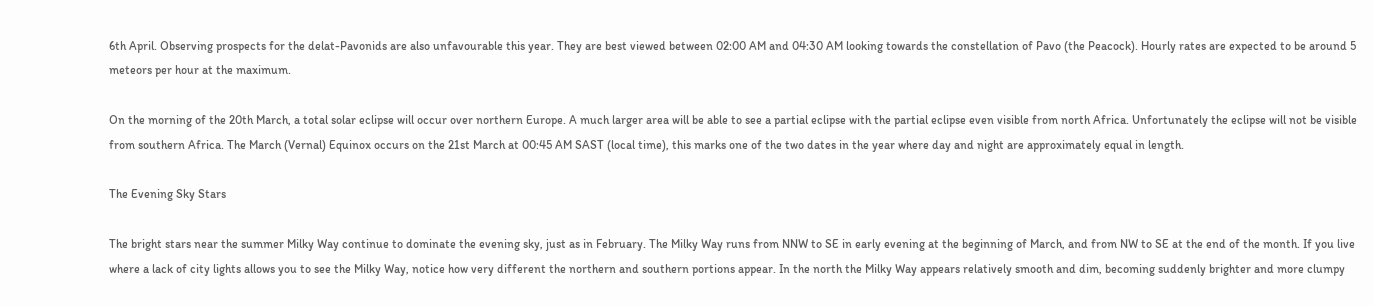6th April. Observing prospects for the delat-Pavonids are also unfavourable this year. They are best viewed between 02:00 AM and 04:30 AM looking towards the constellation of Pavo (the Peacock). Hourly rates are expected to be around 5 meteors per hour at the maximum.

On the morning of the 20th March, a total solar eclipse will occur over northern Europe. A much larger area will be able to see a partial eclipse with the partial eclipse even visible from north Africa. Unfortunately the eclipse will not be visible from southern Africa. The March (Vernal) Equinox occurs on the 21st March at 00:45 AM SAST (local time), this marks one of the two dates in the year where day and night are approximately equal in length.

The Evening Sky Stars

The bright stars near the summer Milky Way continue to dominate the evening sky, just as in February. The Milky Way runs from NNW to SE in early evening at the beginning of March, and from NW to SE at the end of the month. If you live where a lack of city lights allows you to see the Milky Way, notice how very different the northern and southern portions appear. In the north the Milky Way appears relatively smooth and dim, becoming suddenly brighter and more clumpy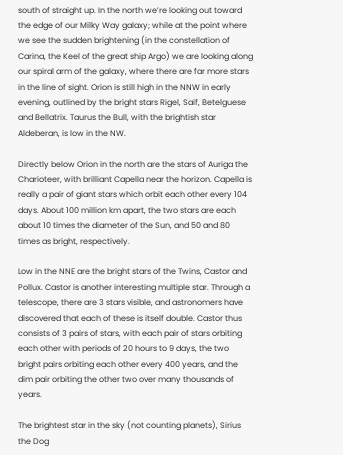south of straight up. In the north we’re looking out toward the edge of our Milky Way galaxy; while at the point where we see the sudden brightening (in the constellation of Carina, the Keel of the great ship Argo) we are looking along our spiral arm of the galaxy, where there are far more stars in the line of sight. Orion is still high in the NNW in early evening, outlined by the bright stars Rigel, Saif, Betelguese and Bellatrix. Taurus the Bull, with the brightish star Aldeberan, is low in the NW.

Directly below Orion in the north are the stars of Auriga the Charioteer, with brilliant Capella near the horizon. Capella is really a pair of giant stars which orbit each other every 104 days. About 100 million km apart, the two stars are each about 10 times the diameter of the Sun, and 50 and 80 times as bright, respectively.

Low in the NNE are the bright stars of the Twins, Castor and Pollux. Castor is another interesting multiple star. Through a telescope, there are 3 stars visible, and astronomers have discovered that each of these is itself double. Castor thus consists of 3 pairs of stars, with each pair of stars orbiting each other with periods of 20 hours to 9 days, the two bright pairs orbiting each other every 400 years, and the dim pair orbiting the other two over many thousands of years.

The brightest star in the sky (not counting planets), Sirius the Dog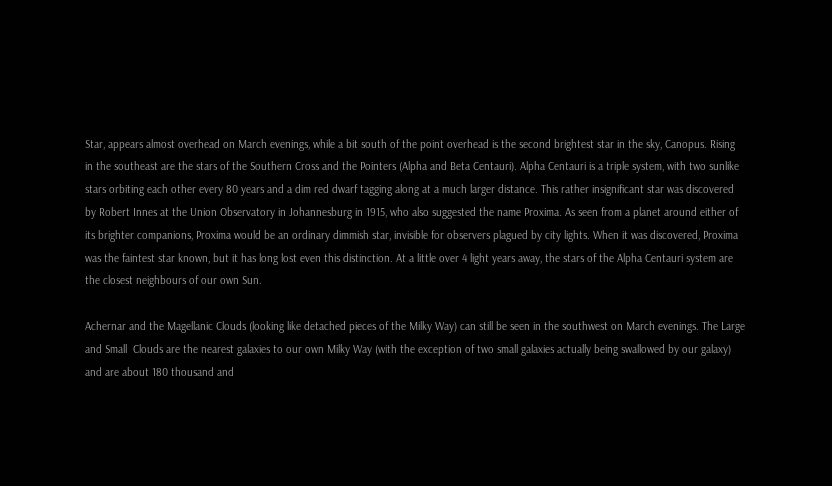Star, appears almost overhead on March evenings, while a bit south of the point overhead is the second brightest star in the sky, Canopus. Rising in the southeast are the stars of the Southern Cross and the Pointers (Alpha and Beta Centauri). Alpha Centauri is a triple system, with two sunlike stars orbiting each other every 80 years and a dim red dwarf tagging along at a much larger distance. This rather insignificant star was discovered by Robert Innes at the Union Observatory in Johannesburg in 1915, who also suggested the name Proxima. As seen from a planet around either of its brighter companions, Proxima would be an ordinary dimmish star, invisible for observers plagued by city lights. When it was discovered, Proxima was the faintest star known, but it has long lost even this distinction. At a little over 4 light years away, the stars of the Alpha Centauri system are the closest neighbours of our own Sun.

Achernar and the Magellanic Clouds (looking like detached pieces of the Milky Way) can still be seen in the southwest on March evenings. The Large and Small  Clouds are the nearest galaxies to our own Milky Way (with the exception of two small galaxies actually being swallowed by our galaxy) and are about 180 thousand and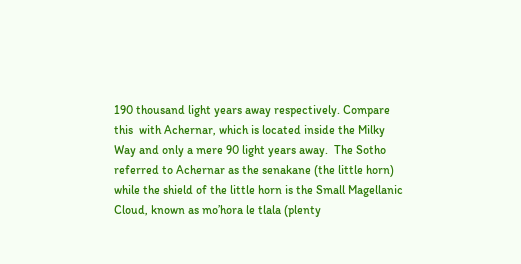190 thousand light years away respectively. Compare this  with Achernar, which is located inside the Milky Way and only a mere 90 light years away.  The Sotho referred to Achernar as the senakane (the little horn) while the shield of the little horn is the Small Magellanic Cloud, known as mo’hora le tlala (plenty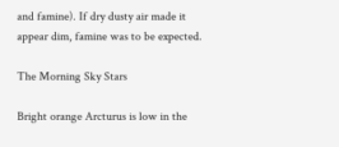and famine). If dry dusty air made it appear dim, famine was to be expected.

The Morning Sky Stars

Bright orange Arcturus is low in the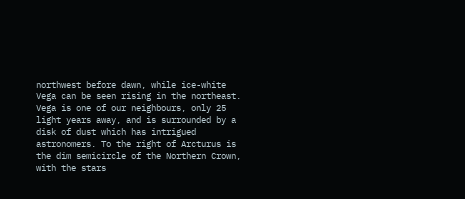northwest before dawn, while ice-white Vega can be seen rising in the northeast. Vega is one of our neighbours, only 25 light years away, and is surrounded by a disk of dust which has intrigued astronomers. To the right of Arcturus is the dim semicircle of the Northern Crown, with the stars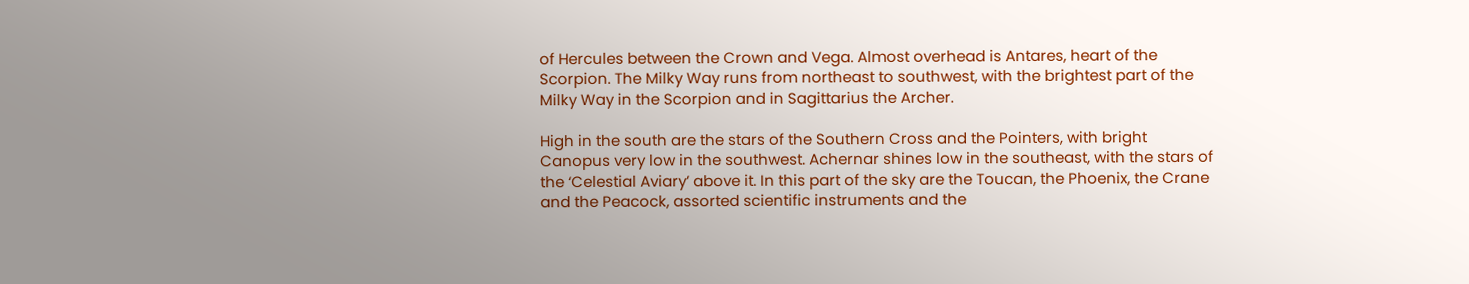of Hercules between the Crown and Vega. Almost overhead is Antares, heart of the Scorpion. The Milky Way runs from northeast to southwest, with the brightest part of the Milky Way in the Scorpion and in Sagittarius the Archer.

High in the south are the stars of the Southern Cross and the Pointers, with bright Canopus very low in the southwest. Achernar shines low in the southeast, with the stars of the ‘Celestial Aviary’ above it. In this part of the sky are the Toucan, the Phoenix, the Crane and the Peacock, assorted scientific instruments and the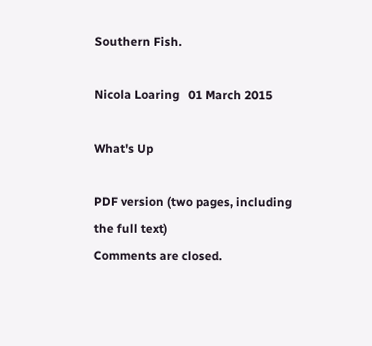Southern Fish.

Nicola Loaring   01 March 2015

What's Up

PDF version (two pages, including the full text)
Comments are closed.